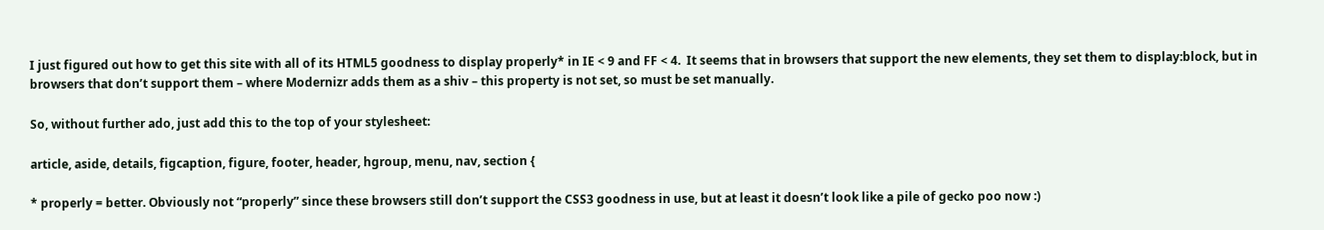I just figured out how to get this site with all of its HTML5 goodness to display properly* in IE < 9 and FF < 4.  It seems that in browsers that support the new elements, they set them to display:block, but in browsers that don’t support them – where Modernizr adds them as a shiv – this property is not set, so must be set manually.

So, without further ado, just add this to the top of your stylesheet:

article, aside, details, figcaption, figure, footer, header, hgroup, menu, nav, section {

* properly = better. Obviously not “properly” since these browsers still don’t support the CSS3 goodness in use, but at least it doesn’t look like a pile of gecko poo now :)